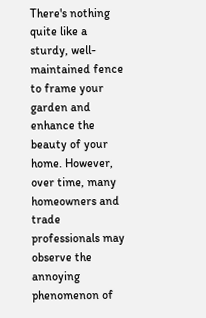There's nothing quite like a sturdy, well-maintained fence to frame your garden and enhance the beauty of your home. However, over time, many homeowners and trade professionals may observe the annoying phenomenon of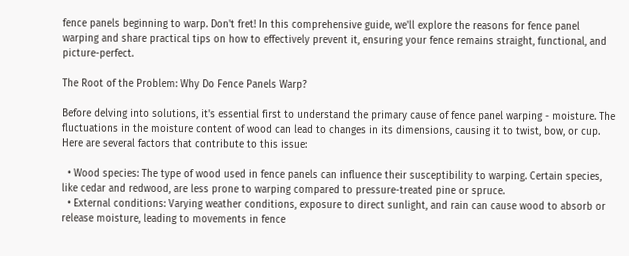fence panels beginning to warp. Don't fret! In this comprehensive guide, we'll explore the reasons for fence panel warping and share practical tips on how to effectively prevent it, ensuring your fence remains straight, functional, and picture-perfect.

The Root of the Problem: Why Do Fence Panels Warp?

Before delving into solutions, it's essential first to understand the primary cause of fence panel warping - moisture. The fluctuations in the moisture content of wood can lead to changes in its dimensions, causing it to twist, bow, or cup. Here are several factors that contribute to this issue:

  • Wood species: The type of wood used in fence panels can influence their susceptibility to warping. Certain species, like cedar and redwood, are less prone to warping compared to pressure-treated pine or spruce.
  • External conditions: Varying weather conditions, exposure to direct sunlight, and rain can cause wood to absorb or release moisture, leading to movements in fence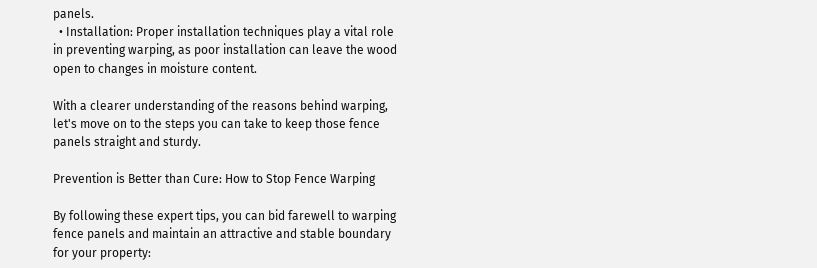panels.
  • Installation: Proper installation techniques play a vital role in preventing warping, as poor installation can leave the wood open to changes in moisture content.

With a clearer understanding of the reasons behind warping, let's move on to the steps you can take to keep those fence panels straight and sturdy.

Prevention is Better than Cure: How to Stop Fence Warping

By following these expert tips, you can bid farewell to warping fence panels and maintain an attractive and stable boundary for your property: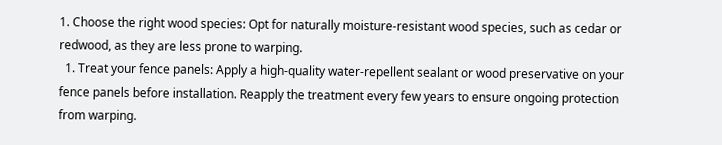1. Choose the right wood species: Opt for naturally moisture-resistant wood species, such as cedar or redwood, as they are less prone to warping.
  1. Treat your fence panels: Apply a high-quality water-repellent sealant or wood preservative on your fence panels before installation. Reapply the treatment every few years to ensure ongoing protection from warping.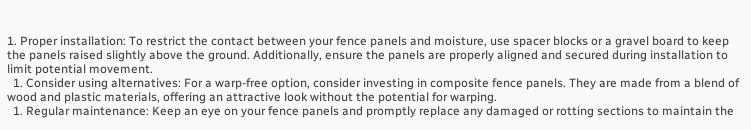1. Proper installation: To restrict the contact between your fence panels and moisture, use spacer blocks or a gravel board to keep the panels raised slightly above the ground. Additionally, ensure the panels are properly aligned and secured during installation to limit potential movement.
  1. Consider using alternatives: For a warp-free option, consider investing in composite fence panels. They are made from a blend of wood and plastic materials, offering an attractive look without the potential for warping.
  1. Regular maintenance: Keep an eye on your fence panels and promptly replace any damaged or rotting sections to maintain the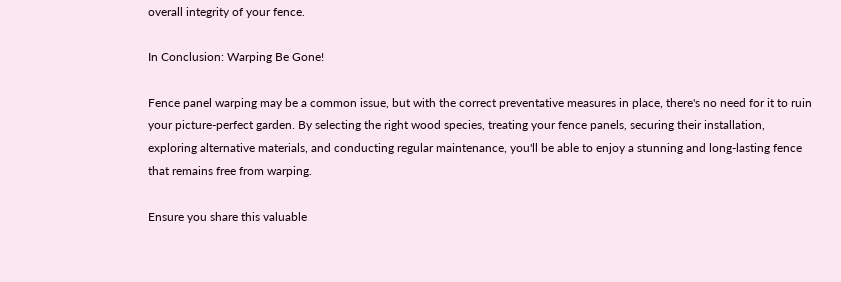overall integrity of your fence.

In Conclusion: Warping Be Gone!

Fence panel warping may be a common issue, but with the correct preventative measures in place, there's no need for it to ruin your picture-perfect garden. By selecting the right wood species, treating your fence panels, securing their installation, exploring alternative materials, and conducting regular maintenance, you'll be able to enjoy a stunning and long-lasting fence that remains free from warping.

Ensure you share this valuable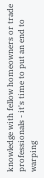knowledge with fellow homeowners or trade professionals - it's time to put an end to warping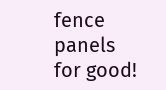fence panels for good!